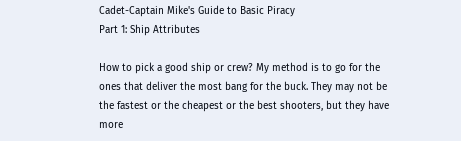Cadet-Captain Mike's Guide to Basic Piracy
Part 1: Ship Attributes

How to pick a good ship or crew? My method is to go for the ones that deliver the most bang for the buck. They may not be the fastest or the cheapest or the best shooters, but they have more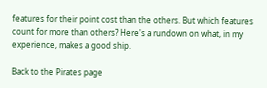features for their point cost than the others. But which features count for more than others? Here's a rundown on what, in my experience, makes a good ship.

Back to the Pirates page